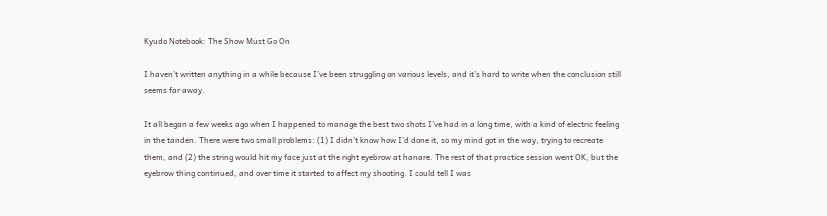Kyudo Notebook: The Show Must Go On

I haven’t written anything in a while because I’ve been struggling on various levels, and it’s hard to write when the conclusion still seems far away.

It all began a few weeks ago when I happened to manage the best two shots I’ve had in a long time, with a kind of electric feeling in the tanden. There were two small problems: (1) I didn’t know how I’d done it, so my mind got in the way, trying to recreate them, and (2) the string would hit my face just at the right eyebrow at hanare. The rest of that practice session went OK, but the eyebrow thing continued, and over time it started to affect my shooting. I could tell I was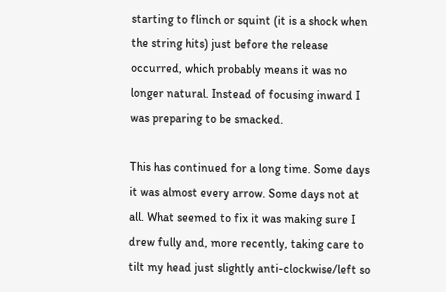starting to flinch or squint (it is a shock when the string hits) just before the release occurred, which probably means it was no longer natural. Instead of focusing inward I was preparing to be smacked.

This has continued for a long time. Some days it was almost every arrow. Some days not at all. What seemed to fix it was making sure I drew fully and, more recently, taking care to tilt my head just slightly anti-clockwise/left so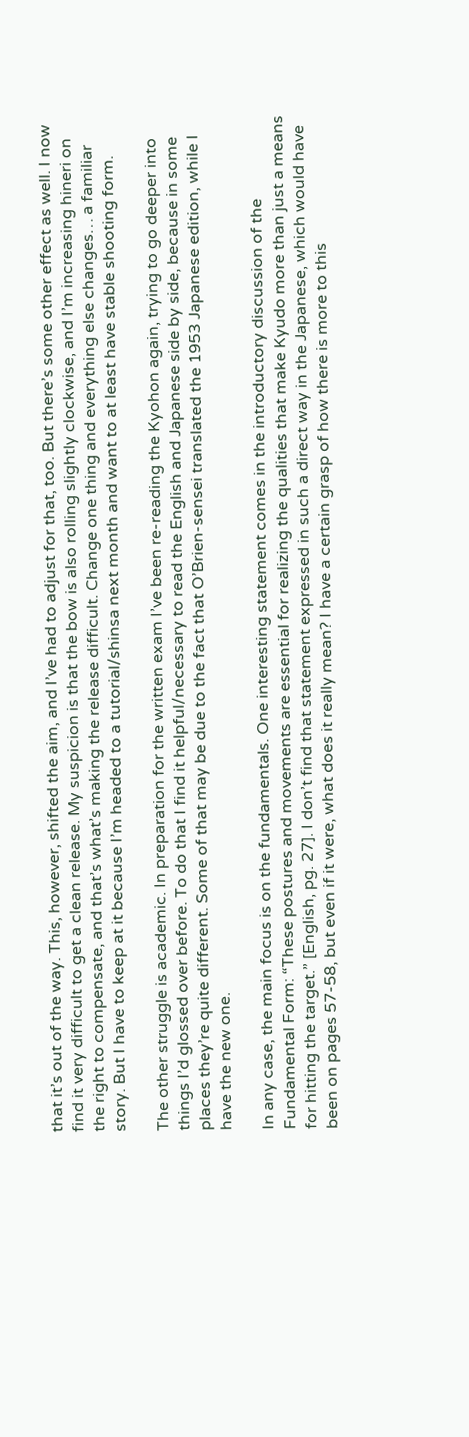that it’s out of the way. This, however, shifted the aim, and I’ve had to adjust for that, too. But there’s some other effect as well. I now find it very difficult to get a clean release. My suspicion is that the bow is also rolling slightly clockwise, and I’m increasing hineri on the right to compensate, and that’s what’s making the release difficult. Change one thing and everything else changes… a familiar story. But I have to keep at it because I’m headed to a tutorial/shinsa next month and want to at least have stable shooting form.

The other struggle is academic. In preparation for the written exam I’ve been re-reading the Kyohon again, trying to go deeper into things I’d glossed over before. To do that I find it helpful/necessary to read the English and Japanese side by side, because in some places they’re quite different. Some of that may be due to the fact that O’Brien-sensei translated the 1953 Japanese edition, while I have the new one.

In any case, the main focus is on the fundamentals. One interesting statement comes in the introductory discussion of the Fundamental Form: “These postures and movements are essential for realizing the qualities that make Kyudo more than just a means for hitting the target.” [English, pg. 27]. I don’t find that statement expressed in such a direct way in the Japanese, which would have been on pages 57-58, but even if it were, what does it really mean? I have a certain grasp of how there is more to this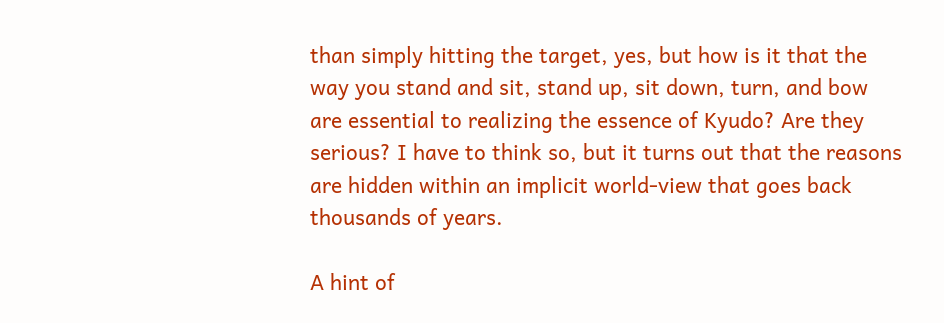than simply hitting the target, yes, but how is it that the way you stand and sit, stand up, sit down, turn, and bow are essential to realizing the essence of Kyudo? Are they serious? I have to think so, but it turns out that the reasons are hidden within an implicit world-view that goes back thousands of years.

A hint of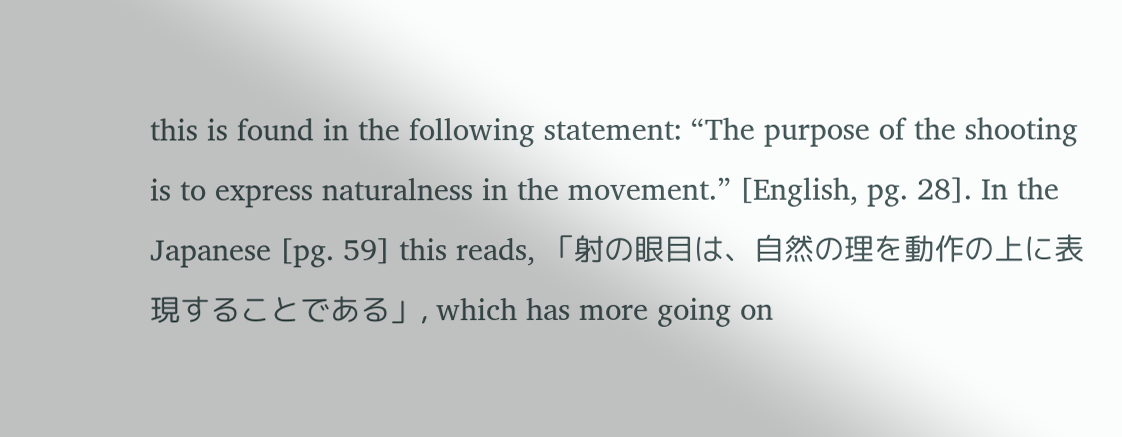this is found in the following statement: “The purpose of the shooting is to express naturalness in the movement.” [English, pg. 28]. In the Japanese [pg. 59] this reads, 「射の眼目は、自然の理を動作の上に表現することである」, which has more going on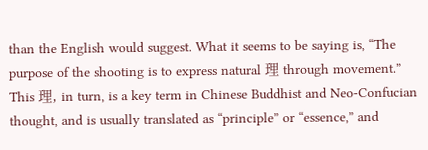than the English would suggest. What it seems to be saying is, “The purpose of the shooting is to express natural 理 through movement.” This 理, in turn, is a key term in Chinese Buddhist and Neo-Confucian thought, and is usually translated as “principle” or “essence,” and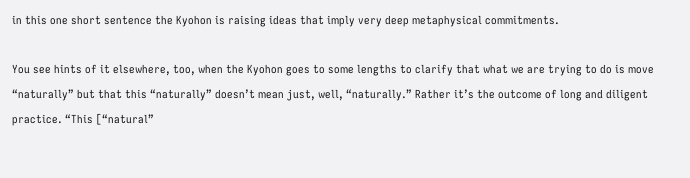in this one short sentence the Kyohon is raising ideas that imply very deep metaphysical commitments.

You see hints of it elsewhere, too, when the Kyohon goes to some lengths to clarify that what we are trying to do is move “naturally” but that this “naturally” doesn’t mean just, well, “naturally.” Rather it’s the outcome of long and diligent practice. “This [“natural”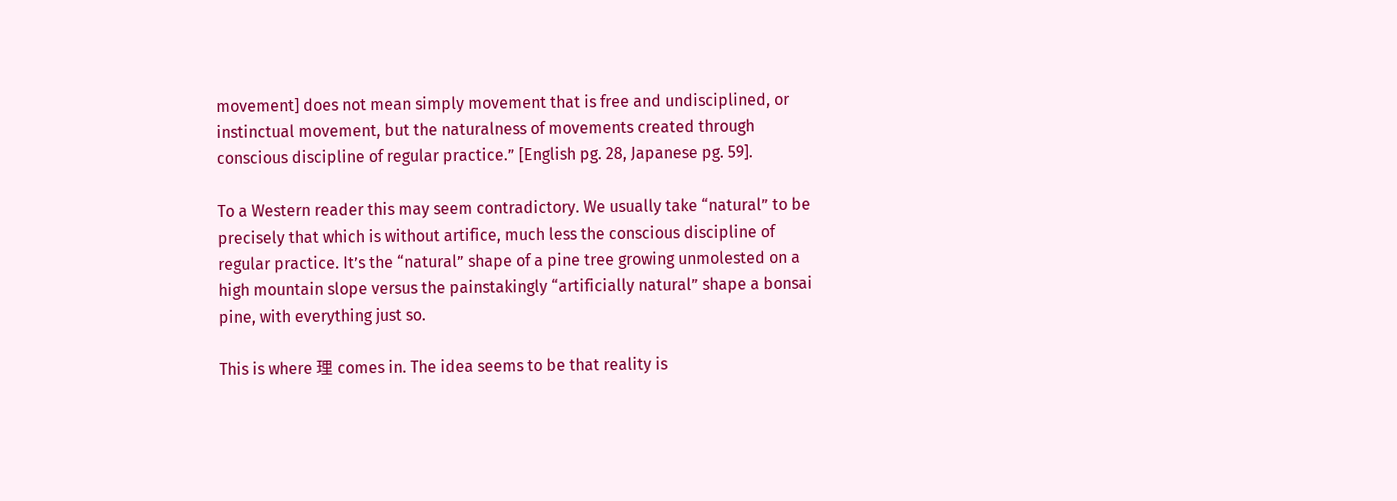movement] does not mean simply movement that is free and undisciplined, or instinctual movement, but the naturalness of movements created through conscious discipline of regular practice.” [English pg. 28, Japanese pg. 59].

To a Western reader this may seem contradictory. We usually take “natural” to be precisely that which is without artifice, much less the conscious discipline of regular practice. It’s the “natural” shape of a pine tree growing unmolested on a high mountain slope versus the painstakingly “artificially natural” shape a bonsai pine, with everything just so.

This is where 理 comes in. The idea seems to be that reality is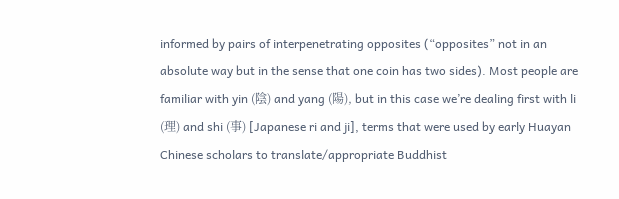informed by pairs of interpenetrating opposites (“opposites” not in an absolute way but in the sense that one coin has two sides). Most people are familiar with yin (陰) and yang (陽), but in this case we’re dealing first with li (理) and shi (事) [Japanese ri and ji], terms that were used by early Huayan Chinese scholars to translate/appropriate Buddhist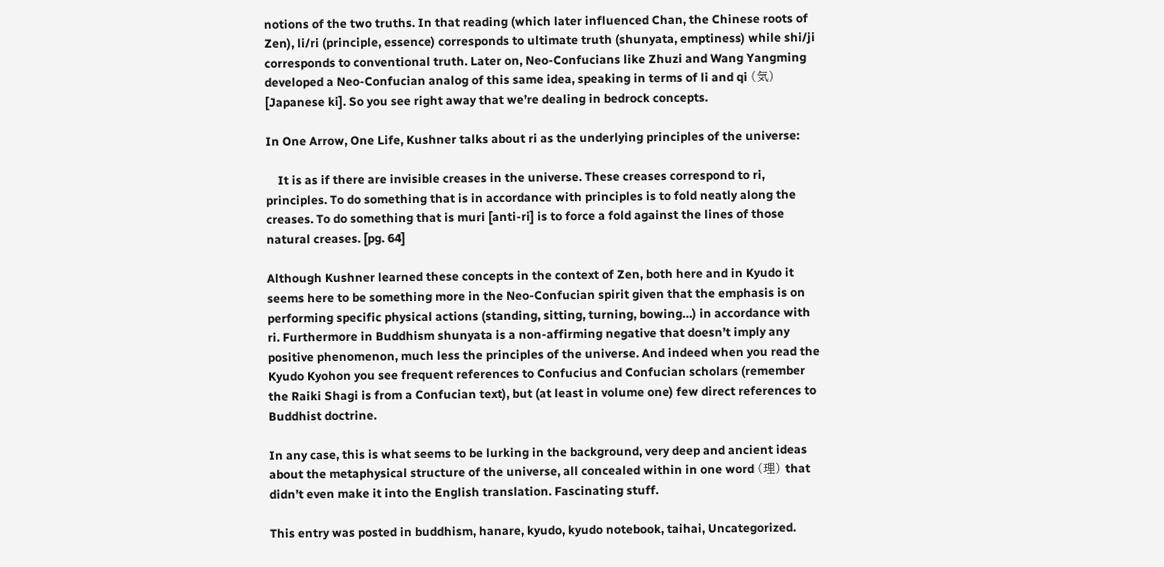notions of the two truths. In that reading (which later influenced Chan, the Chinese roots of Zen), li/ri (principle, essence) corresponds to ultimate truth (shunyata, emptiness) while shi/ji corresponds to conventional truth. Later on, Neo-Confucians like Zhuzi and Wang Yangming developed a Neo-Confucian analog of this same idea, speaking in terms of li and qi (気) [Japanese ki]. So you see right away that we’re dealing in bedrock concepts.

In One Arrow, One Life, Kushner talks about ri as the underlying principles of the universe:

    It is as if there are invisible creases in the universe. These creases correspond to ri, principles. To do something that is in accordance with principles is to fold neatly along the creases. To do something that is muri [anti-ri] is to force a fold against the lines of those natural creases. [pg. 64]

Although Kushner learned these concepts in the context of Zen, both here and in Kyudo it seems here to be something more in the Neo-Confucian spirit given that the emphasis is on performing specific physical actions (standing, sitting, turning, bowing…) in accordance with ri. Furthermore in Buddhism shunyata is a non-affirming negative that doesn’t imply any positive phenomenon, much less the principles of the universe. And indeed when you read the Kyudo Kyohon you see frequent references to Confucius and Confucian scholars (remember the Raiki Shagi is from a Confucian text), but (at least in volume one) few direct references to Buddhist doctrine.

In any case, this is what seems to be lurking in the background, very deep and ancient ideas about the metaphysical structure of the universe, all concealed within in one word (理) that didn’t even make it into the English translation. Fascinating stuff.

This entry was posted in buddhism, hanare, kyudo, kyudo notebook, taihai, Uncategorized.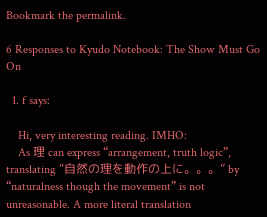Bookmark the permalink.

6 Responses to Kyudo Notebook: The Show Must Go On

  1. f says:

    Hi, very interesting reading. IMHO:
    As 理 can express “arrangement, truth logic”, translating “自然の理を動作の上に。。。” by “naturalness though the movement” is not unreasonable. A more literal translation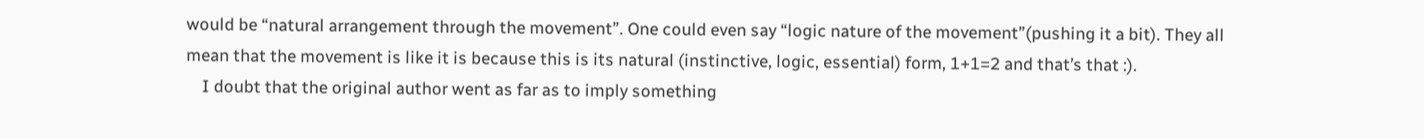would be “natural arrangement through the movement”. One could even say “logic nature of the movement”(pushing it a bit). They all mean that the movement is like it is because this is its natural (instinctive, logic, essential) form, 1+1=2 and that’s that :).
    I doubt that the original author went as far as to imply something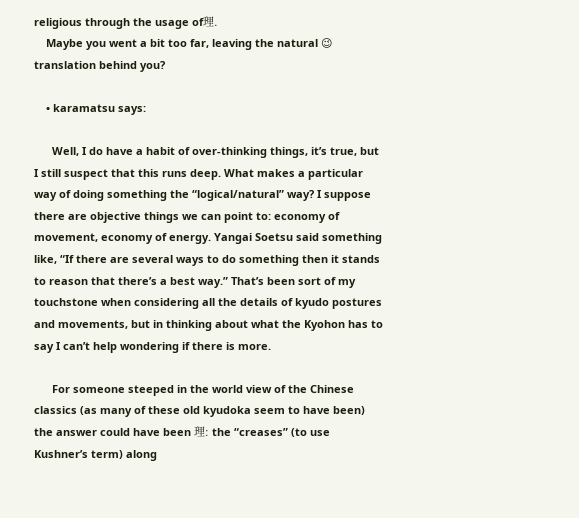religious through the usage of理.
    Maybe you went a bit too far, leaving the natural 😉 translation behind you?

    • karamatsu says:

      Well, I do have a habit of over-thinking things, it’s true, but I still suspect that this runs deep. What makes a particular way of doing something the “logical/natural” way? I suppose there are objective things we can point to: economy of movement, economy of energy. Yangai Soetsu said something like, “If there are several ways to do something then it stands to reason that there’s a best way.” That’s been sort of my touchstone when considering all the details of kyudo postures and movements, but in thinking about what the Kyohon has to say I can’t help wondering if there is more.

      For someone steeped in the world view of the Chinese classics (as many of these old kyudoka seem to have been) the answer could have been 理: the “creases” (to use Kushner’s term) along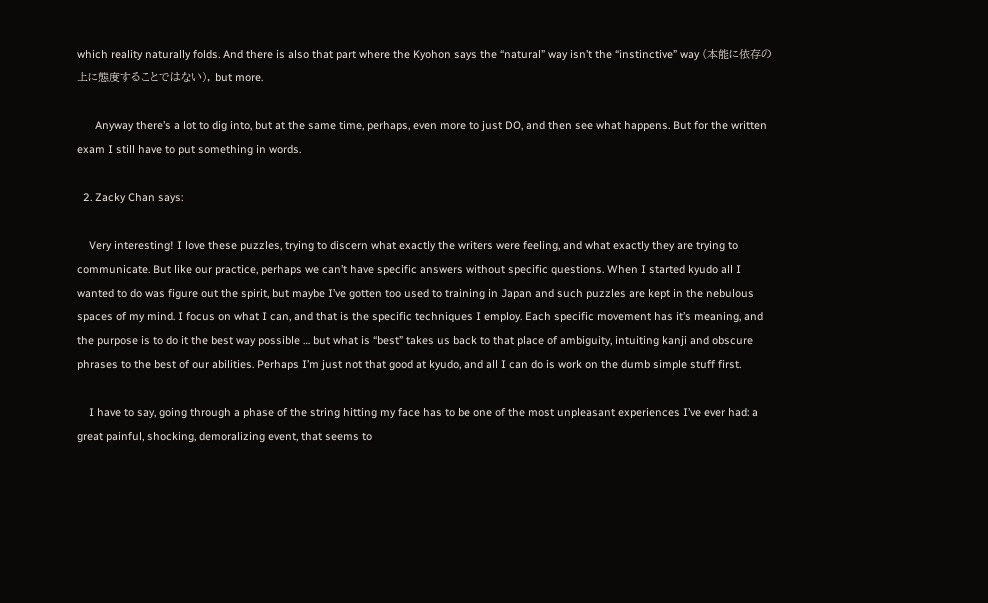which reality naturally folds. And there is also that part where the Kyohon says the “natural” way isn’t the “instinctive” way (本能に依存の上に態度することではない), but more.

      Anyway there’s a lot to dig into, but at the same time, perhaps, even more to just DO, and then see what happens. But for the written exam I still have to put something in words.

  2. Zacky Chan says:

    Very interesting! I love these puzzles, trying to discern what exactly the writers were feeling, and what exactly they are trying to communicate. But like our practice, perhaps we can’t have specific answers without specific questions. When I started kyudo all I wanted to do was figure out the spirit, but maybe I’ve gotten too used to training in Japan and such puzzles are kept in the nebulous spaces of my mind. I focus on what I can, and that is the specific techniques I employ. Each specific movement has it’s meaning, and the purpose is to do it the best way possible … but what is “best” takes us back to that place of ambiguity, intuiting kanji and obscure phrases to the best of our abilities. Perhaps I’m just not that good at kyudo, and all I can do is work on the dumb simple stuff first.

    I have to say, going through a phase of the string hitting my face has to be one of the most unpleasant experiences I’ve ever had: a great painful, shocking, demoralizing event, that seems to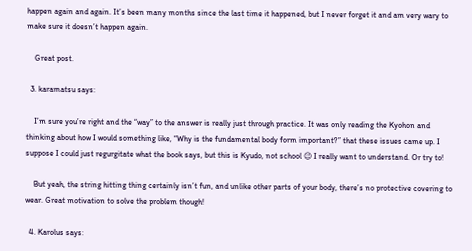happen again and again. It’s been many months since the last time it happened, but I never forget it and am very wary to make sure it doesn’t happen again.

    Great post.

  3. karamatsu says:

    I’m sure you’re right and the “way” to the answer is really just through practice. It was only reading the Kyohon and thinking about how I would something like, “Why is the fundamental body form important?” that these issues came up. I suppose I could just regurgitate what the book says, but this is Kyudo, not school 😉 I really want to understand. Or try to!

    But yeah, the string hitting thing certainly isn’t fun, and unlike other parts of your body, there’s no protective covering to wear. Great motivation to solve the problem though!

  4. Karolus says: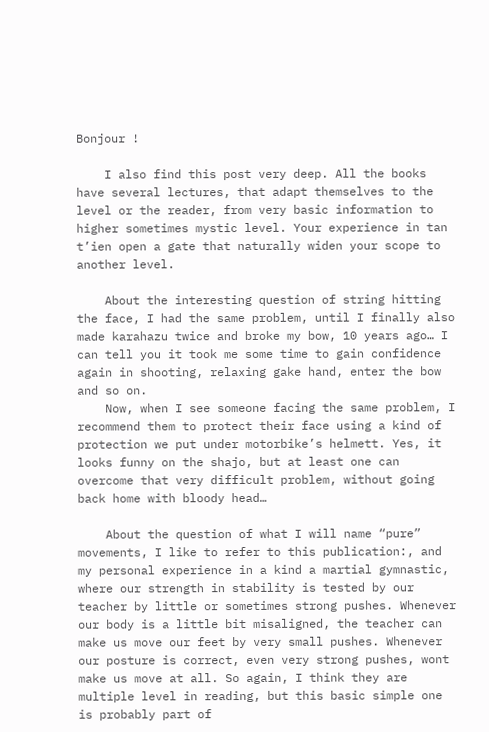Bonjour !

    I also find this post very deep. All the books have several lectures, that adapt themselves to the level or the reader, from very basic information to higher sometimes mystic level. Your experience in tan t’ien open a gate that naturally widen your scope to another level.

    About the interesting question of string hitting the face, I had the same problem, until I finally also made karahazu twice and broke my bow, 10 years ago… I can tell you it took me some time to gain confidence again in shooting, relaxing gake hand, enter the bow and so on.
    Now, when I see someone facing the same problem, I recommend them to protect their face using a kind of protection we put under motorbike’s helmett. Yes, it looks funny on the shajo, but at least one can overcome that very difficult problem, without going back home with bloody head…

    About the question of what I will name “pure” movements, I like to refer to this publication:, and my personal experience in a kind a martial gymnastic, where our strength in stability is tested by our teacher by little or sometimes strong pushes. Whenever our body is a little bit misaligned, the teacher can make us move our feet by very small pushes. Whenever our posture is correct, even very strong pushes, wont make us move at all. So again, I think they are multiple level in reading, but this basic simple one is probably part of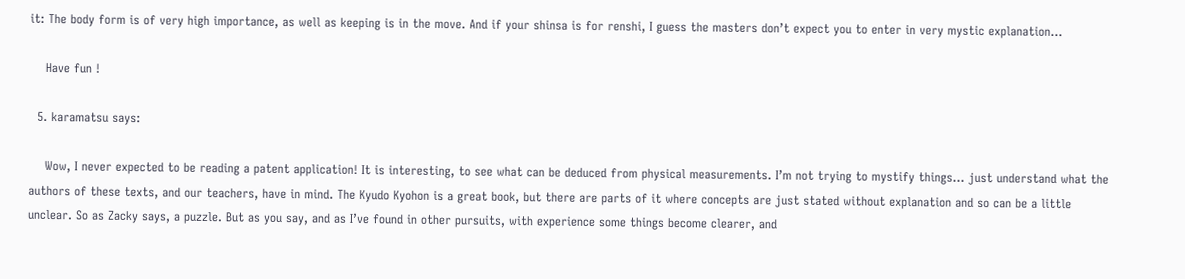it: The body form is of very high importance, as well as keeping is in the move. And if your shinsa is for renshi, I guess the masters don’t expect you to enter in very mystic explanation…

    Have fun !

  5. karamatsu says:

    Wow, I never expected to be reading a patent application! It is interesting, to see what can be deduced from physical measurements. I’m not trying to mystify things… just understand what the authors of these texts, and our teachers, have in mind. The Kyudo Kyohon is a great book, but there are parts of it where concepts are just stated without explanation and so can be a little unclear. So as Zacky says, a puzzle. But as you say, and as I’ve found in other pursuits, with experience some things become clearer, and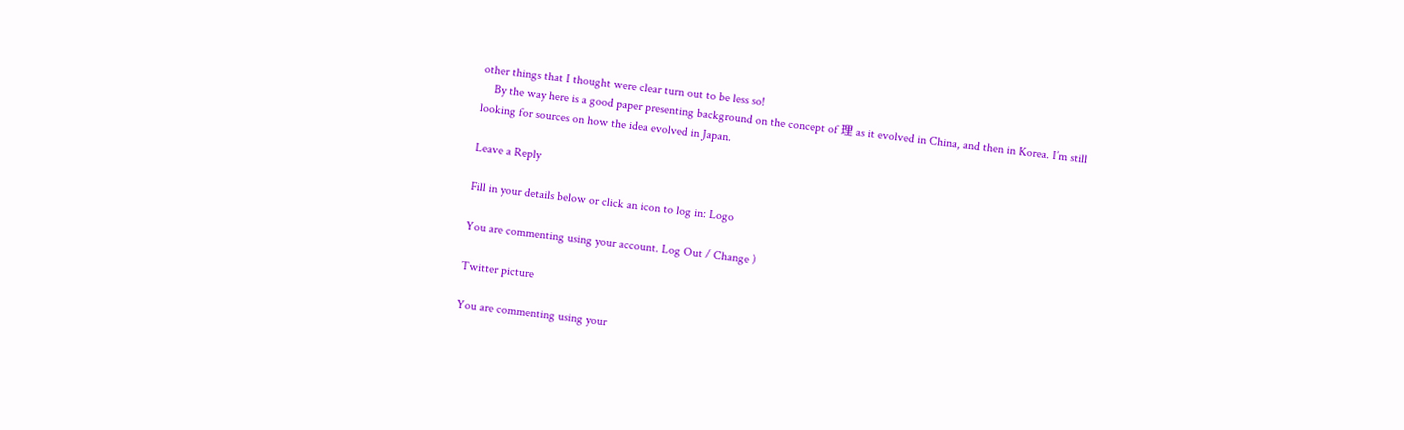other things that I thought were clear turn out to be less so!
    By the way here is a good paper presenting background on the concept of 理 as it evolved in China, and then in Korea. I’m still looking for sources on how the idea evolved in Japan.

Leave a Reply

Fill in your details below or click an icon to log in: Logo

You are commenting using your account. Log Out / Change )

Twitter picture

You are commenting using your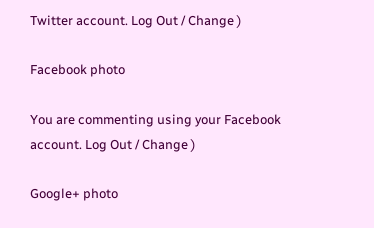Twitter account. Log Out / Change )

Facebook photo

You are commenting using your Facebook account. Log Out / Change )

Google+ photo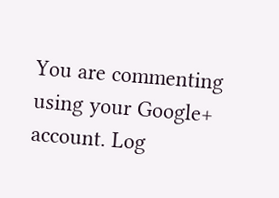You are commenting using your Google+ account. Log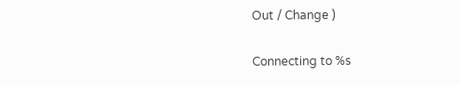Out / Change )

Connecting to %s